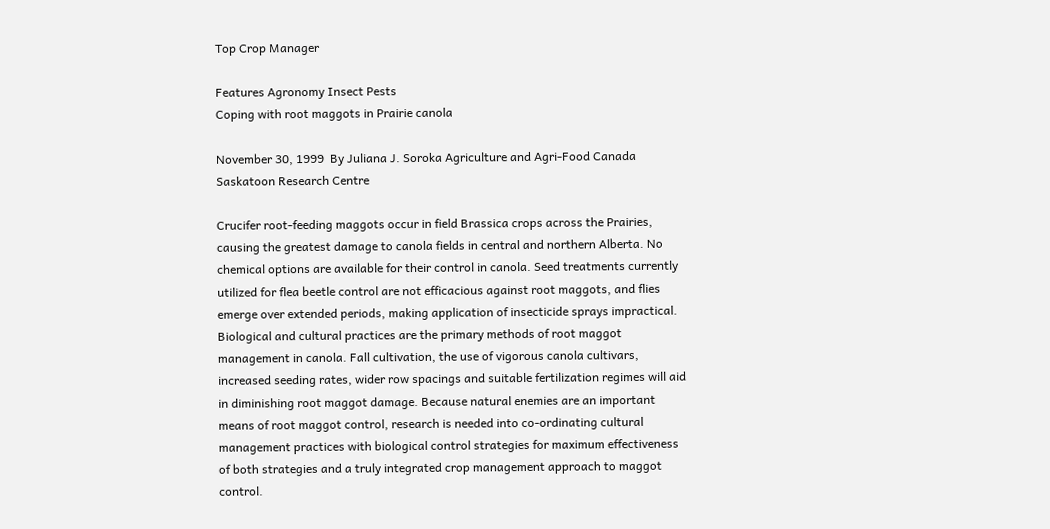Top Crop Manager

Features Agronomy Insect Pests
Coping with root maggots in Prairie canola

November 30, 1999  By Juliana J. Soroka Agriculture and Agri-Food Canada Saskatoon Research Centre

Crucifer root-feeding maggots occur in field Brassica crops across the Prairies, causing the greatest damage to canola fields in central and northern Alberta. No chemical options are available for their control in canola. Seed treatments currently utilized for flea beetle control are not efficacious against root maggots, and flies emerge over extended periods, making application of insecticide sprays impractical. Biological and cultural practices are the primary methods of root maggot management in canola. Fall cultivation, the use of vigorous canola cultivars, increased seeding rates, wider row spacings and suitable fertilization regimes will aid in diminishing root maggot damage. Because natural enemies are an important means of root maggot control, research is needed into co-ordinating cultural management practices with biological control strategies for maximum effectiveness of both strategies and a truly integrated crop management approach to maggot control.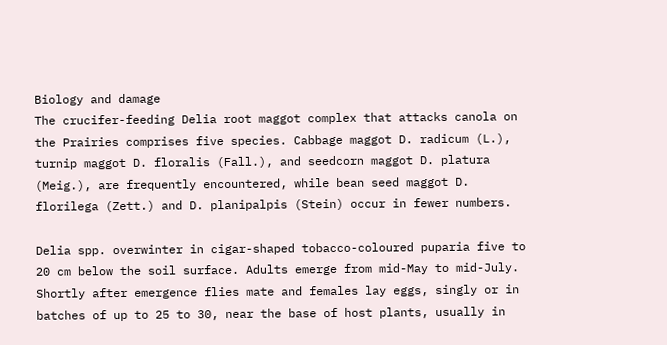Biology and damage
The crucifer-feeding Delia root maggot complex that attacks canola on the Prairies comprises five species. Cabbage maggot D. radicum (L.), turnip maggot D. floralis (Fall.), and seedcorn maggot D. platura (Meig.), are frequently encountered, while bean seed maggot D. florilega (Zett.) and D. planipalpis (Stein) occur in fewer numbers.

Delia spp. overwinter in cigar-shaped tobacco-coloured puparia five to 20 cm below the soil surface. Adults emerge from mid-May to mid-July. Shortly after emergence flies mate and females lay eggs, singly or in batches of up to 25 to 30, near the base of host plants, usually in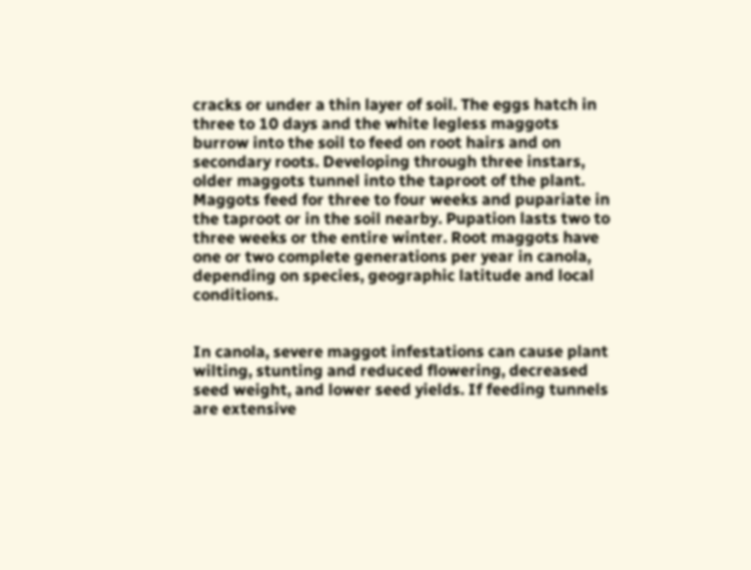cracks or under a thin layer of soil. The eggs hatch in three to 10 days and the white legless maggots burrow into the soil to feed on root hairs and on secondary roots. Developing through three instars, older maggots tunnel into the taproot of the plant. Maggots feed for three to four weeks and pupariate in the taproot or in the soil nearby. Pupation lasts two to three weeks or the entire winter. Root maggots have one or two complete generations per year in canola, depending on species, geographic latitude and local conditions.


In canola, severe maggot infestations can cause plant wilting, stunting and reduced flowering, decreased seed weight, and lower seed yields. If feeding tunnels are extensive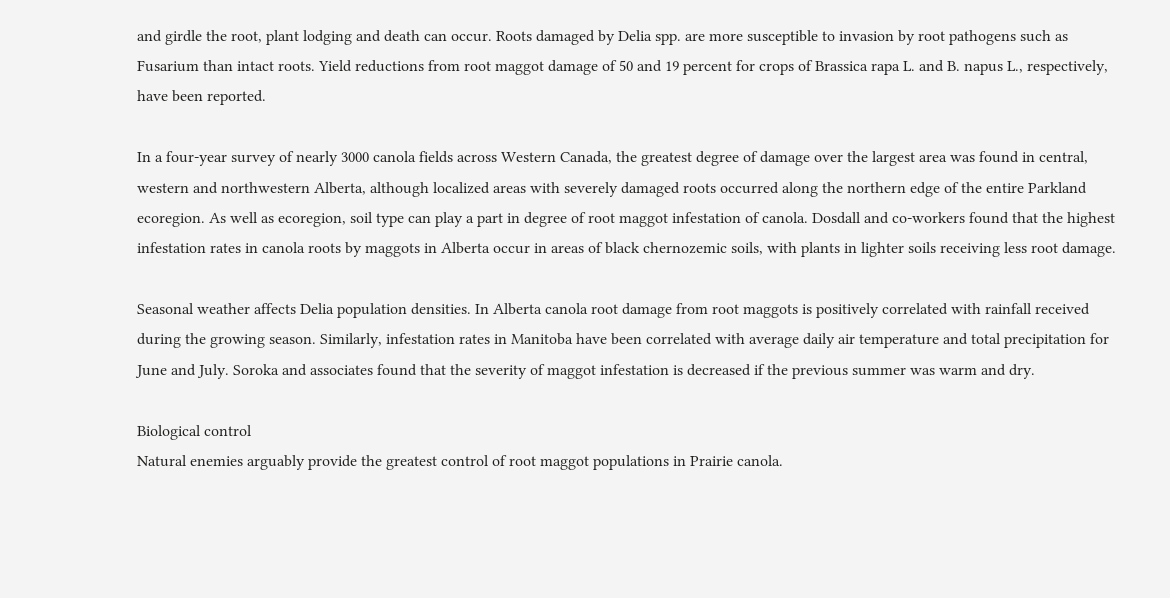and girdle the root, plant lodging and death can occur. Roots damaged by Delia spp. are more susceptible to invasion by root pathogens such as Fusarium than intact roots. Yield reductions from root maggot damage of 50 and 19 percent for crops of Brassica rapa L. and B. napus L., respectively, have been reported.

In a four-year survey of nearly 3000 canola fields across Western Canada, the greatest degree of damage over the largest area was found in central, western and northwestern Alberta, although localized areas with severely damaged roots occurred along the northern edge of the entire Parkland ecoregion. As well as ecoregion, soil type can play a part in degree of root maggot infestation of canola. Dosdall and co-workers found that the highest infestation rates in canola roots by maggots in Alberta occur in areas of black chernozemic soils, with plants in lighter soils receiving less root damage.

Seasonal weather affects Delia population densities. In Alberta canola root damage from root maggots is positively correlated with rainfall received during the growing season. Similarly, infestation rates in Manitoba have been correlated with average daily air temperature and total precipitation for June and July. Soroka and associates found that the severity of maggot infestation is decreased if the previous summer was warm and dry.

Biological control
Natural enemies arguably provide the greatest control of root maggot populations in Prairie canola.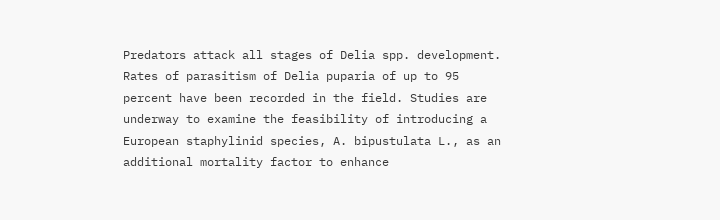Predators attack all stages of Delia spp. development. Rates of parasitism of Delia puparia of up to 95 percent have been recorded in the field. Studies are underway to examine the feasibility of introducing a European staphylinid species, A. bipustulata L., as an additional mortality factor to enhance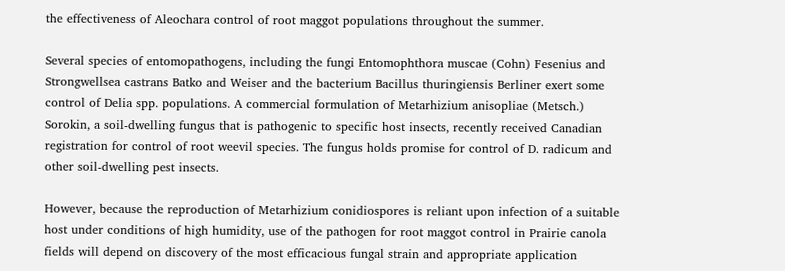the effectiveness of Aleochara control of root maggot populations throughout the summer.

Several species of entomopathogens, including the fungi Entomophthora muscae (Cohn) Fesenius and Strongwellsea castrans Batko and Weiser and the bacterium Bacillus thuringiensis Berliner exert some control of Delia spp. populations. A commercial formulation of Metarhizium anisopliae (Metsch.) Sorokin, a soil-dwelling fungus that is pathogenic to specific host insects, recently received Canadian registration for control of root weevil species. The fungus holds promise for control of D. radicum and other soil-dwelling pest insects.

However, because the reproduction of Metarhizium conidiospores is reliant upon infection of a suitable host under conditions of high humidity, use of the pathogen for root maggot control in Prairie canola fields will depend on discovery of the most efficacious fungal strain and appropriate application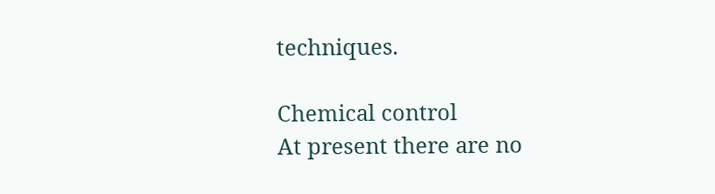techniques.

Chemical control
At present there are no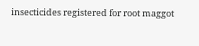insecticides registered for root maggot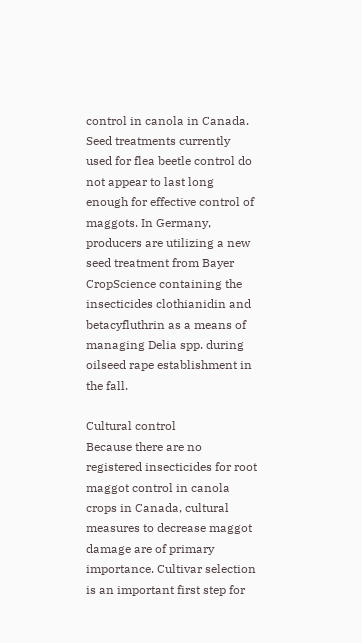control in canola in Canada. Seed treatments currently used for flea beetle control do not appear to last long enough for effective control of maggots. In Germany, producers are utilizing a new seed treatment from Bayer CropScience containing the insecticides clothianidin and betacyfluthrin as a means of managing Delia spp. during oilseed rape establishment in the fall.

Cultural control
Because there are no registered insecticides for root maggot control in canola crops in Canada, cultural measures to decrease maggot damage are of primary importance. Cultivar selection is an important first step for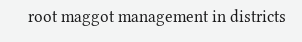root maggot management in districts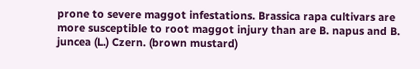prone to severe maggot infestations. Brassica rapa cultivars are more susceptible to root maggot injury than are B. napus and B. juncea (L.) Czern. (brown mustard)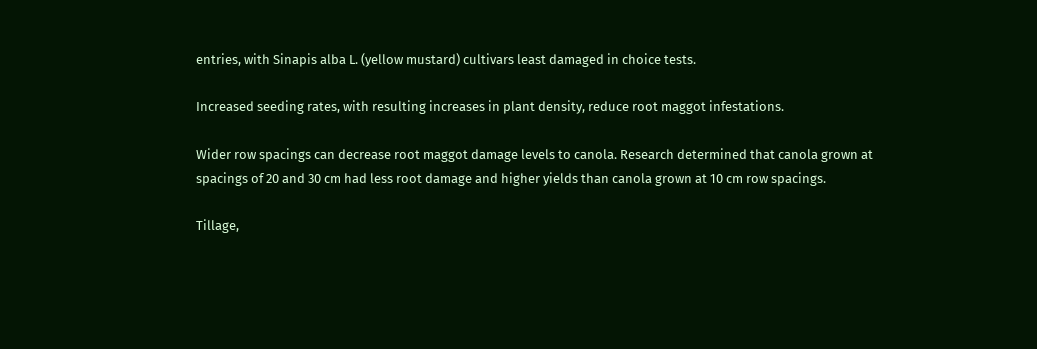entries, with Sinapis alba L. (yellow mustard) cultivars least damaged in choice tests.

Increased seeding rates, with resulting increases in plant density, reduce root maggot infestations.

Wider row spacings can decrease root maggot damage levels to canola. Research determined that canola grown at spacings of 20 and 30 cm had less root damage and higher yields than canola grown at 10 cm row spacings.

Tillage,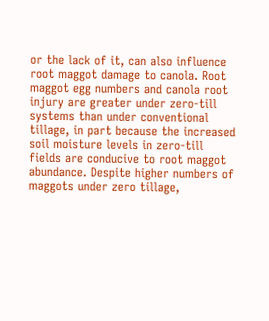or the lack of it, can also influence root maggot damage to canola. Root maggot egg numbers and canola root injury are greater under zero-till systems than under conventional tillage, in part because the increased soil moisture levels in zero-till fields are conducive to root maggot abundance. Despite higher numbers of maggots under zero tillage,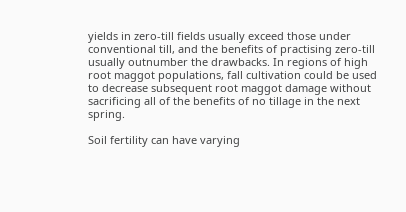yields in zero-till fields usually exceed those under conventional till, and the benefits of practising zero-till usually outnumber the drawbacks. In regions of high root maggot populations, fall cultivation could be used to decrease subsequent root maggot damage without sacrificing all of the benefits of no tillage in the next spring.

Soil fertility can have varying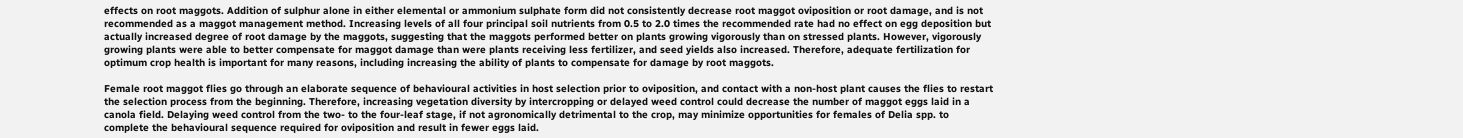effects on root maggots. Addition of sulphur alone in either elemental or ammonium sulphate form did not consistently decrease root maggot oviposition or root damage, and is not recommended as a maggot management method. Increasing levels of all four principal soil nutrients from 0.5 to 2.0 times the recommended rate had no effect on egg deposition but actually increased degree of root damage by the maggots, suggesting that the maggots performed better on plants growing vigorously than on stressed plants. However, vigorously growing plants were able to better compensate for maggot damage than were plants receiving less fertilizer, and seed yields also increased. Therefore, adequate fertilization for optimum crop health is important for many reasons, including increasing the ability of plants to compensate for damage by root maggots.

Female root maggot flies go through an elaborate sequence of behavioural activities in host selection prior to oviposition, and contact with a non-host plant causes the flies to restart the selection process from the beginning. Therefore, increasing vegetation diversity by intercropping or delayed weed control could decrease the number of maggot eggs laid in a canola field. Delaying weed control from the two- to the four-leaf stage, if not agronomically detrimental to the crop, may minimize opportunities for females of Delia spp. to complete the behavioural sequence required for oviposition and result in fewer eggs laid.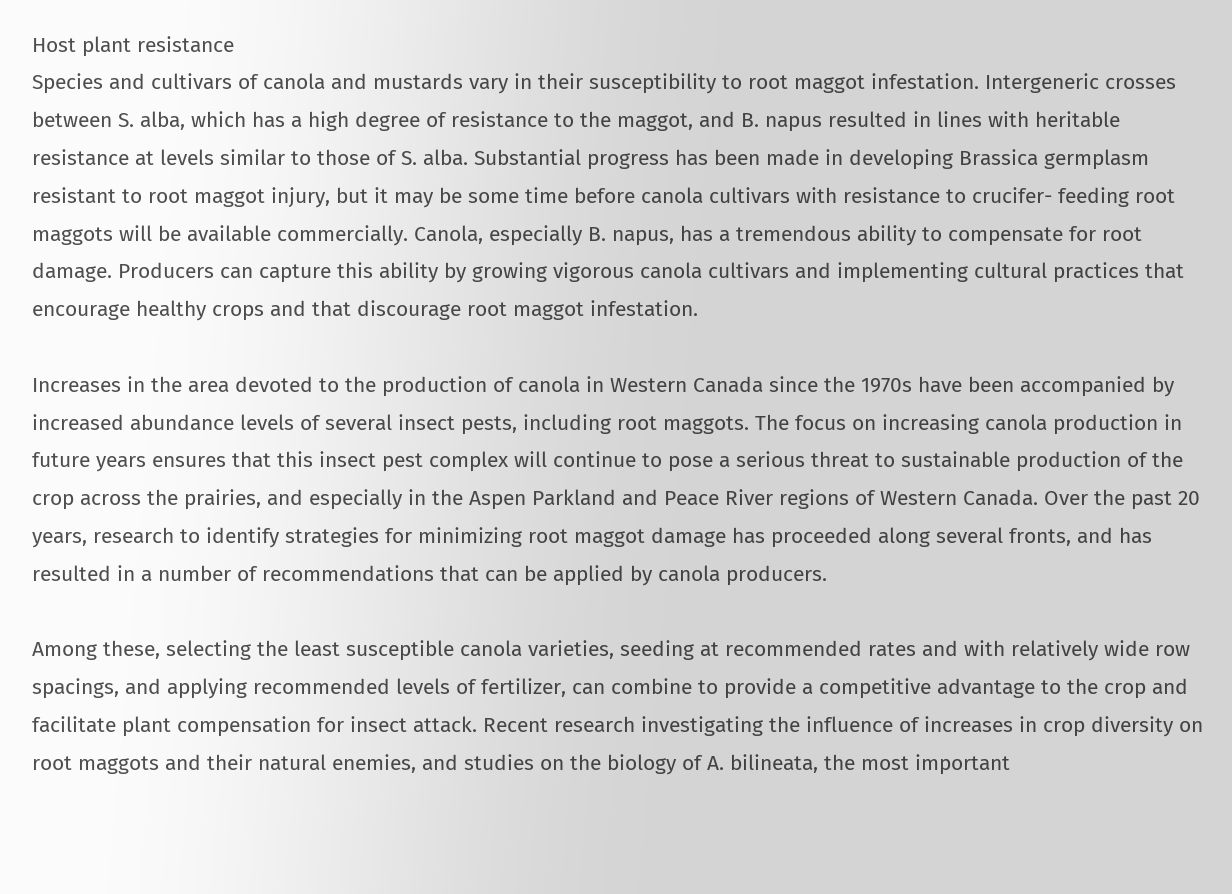Host plant resistance
Species and cultivars of canola and mustards vary in their susceptibility to root maggot infestation. Intergeneric crosses between S. alba, which has a high degree of resistance to the maggot, and B. napus resulted in lines with heritable resistance at levels similar to those of S. alba. Substantial progress has been made in developing Brassica germplasm resistant to root maggot injury, but it may be some time before canola cultivars with resistance to crucifer- feeding root maggots will be available commercially. Canola, especially B. napus, has a tremendous ability to compensate for root damage. Producers can capture this ability by growing vigorous canola cultivars and implementing cultural practices that encourage healthy crops and that discourage root maggot infestation.

Increases in the area devoted to the production of canola in Western Canada since the 1970s have been accompanied by increased abundance levels of several insect pests, including root maggots. The focus on increasing canola production in future years ensures that this insect pest complex will continue to pose a serious threat to sustainable production of the crop across the prairies, and especially in the Aspen Parkland and Peace River regions of Western Canada. Over the past 20 years, research to identify strategies for minimizing root maggot damage has proceeded along several fronts, and has resulted in a number of recommendations that can be applied by canola producers.

Among these, selecting the least susceptible canola varieties, seeding at recommended rates and with relatively wide row spacings, and applying recommended levels of fertilizer, can combine to provide a competitive advantage to the crop and facilitate plant compensation for insect attack. Recent research investigating the influence of increases in crop diversity on root maggots and their natural enemies, and studies on the biology of A. bilineata, the most important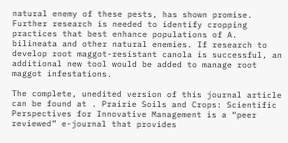natural enemy of these pests, has shown promise. Further research is needed to identify cropping practices that best enhance populations of A. bilineata and other natural enemies. If research to develop root maggot-resistant canola is successful, an additional new tool would be added to manage root maggot infestations.

The complete, unedited version of this journal article can be found at . Prairie Soils and Crops: Scientific Perspectives for Innovative Management is a “peer reviewed” e-journal that provides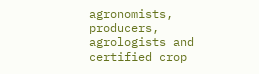agronomists, producers, agrologists and certified crop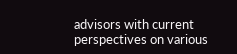advisors with current perspectives on various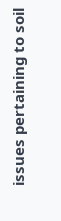issues pertaining to soil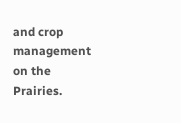and crop management on the Prairies.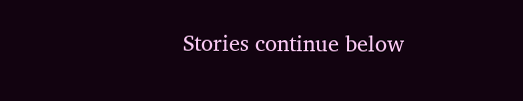Stories continue below